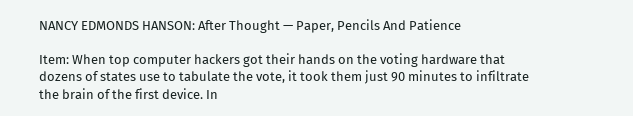NANCY EDMONDS HANSON: After Thought — Paper, Pencils And Patience

Item: When top computer hackers got their hands on the voting hardware that dozens of states use to tabulate the vote, it took them just 90 minutes to infiltrate the brain of the first device. In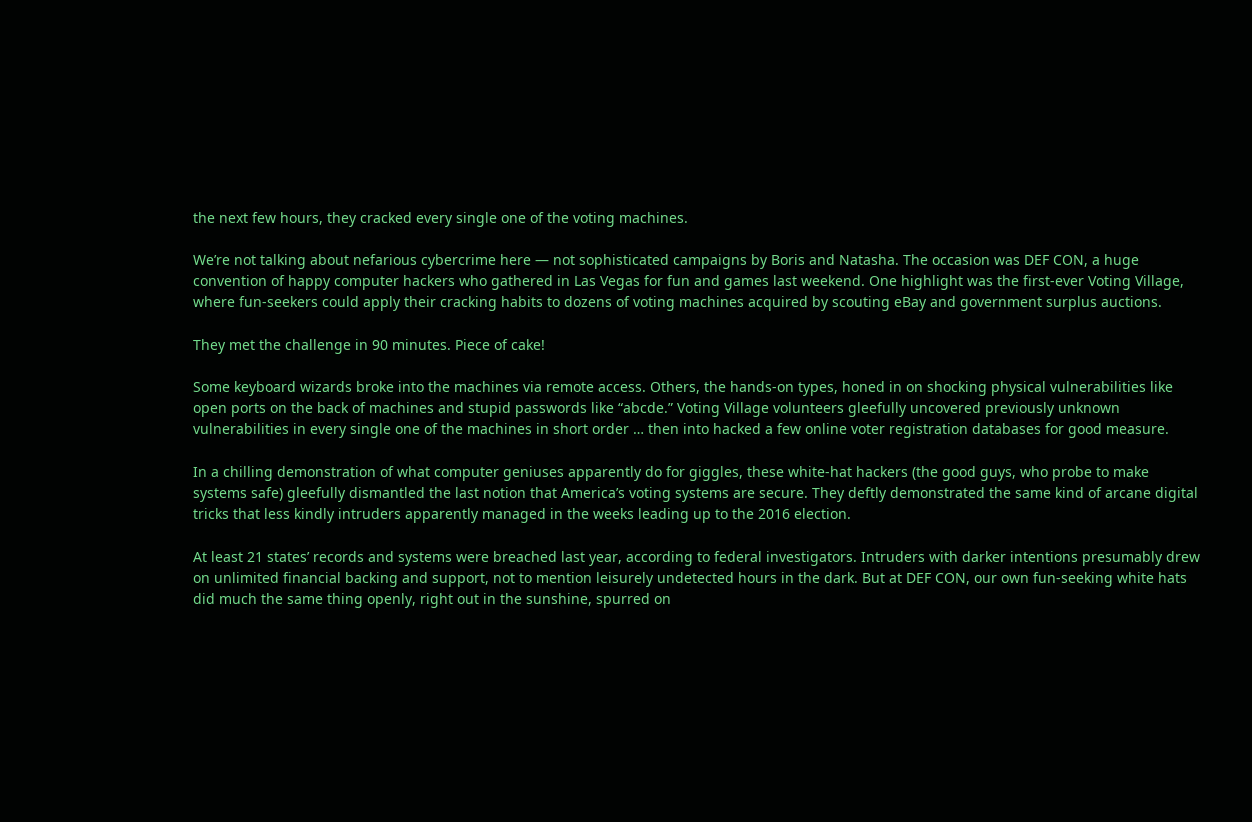the next few hours, they cracked every single one of the voting machines.

We’re not talking about nefarious cybercrime here — not sophisticated campaigns by Boris and Natasha. The occasion was DEF CON, a huge convention of happy computer hackers who gathered in Las Vegas for fun and games last weekend. One highlight was the first-ever Voting Village, where fun-seekers could apply their cracking habits to dozens of voting machines acquired by scouting eBay and government surplus auctions.

They met the challenge in 90 minutes. Piece of cake!

Some keyboard wizards broke into the machines via remote access. Others, the hands-on types, honed in on shocking physical vulnerabilities like open ports on the back of machines and stupid passwords like “abcde.” Voting Village volunteers gleefully uncovered previously unknown vulnerabilities in every single one of the machines in short order … then into hacked a few online voter registration databases for good measure.

In a chilling demonstration of what computer geniuses apparently do for giggles, these white-hat hackers (the good guys, who probe to make systems safe) gleefully dismantled the last notion that America’s voting systems are secure. They deftly demonstrated the same kind of arcane digital tricks that less kindly intruders apparently managed in the weeks leading up to the 2016 election.

At least 21 states’ records and systems were breached last year, according to federal investigators. Intruders with darker intentions presumably drew on unlimited financial backing and support, not to mention leisurely undetected hours in the dark. But at DEF CON, our own fun-seeking white hats did much the same thing openly, right out in the sunshine, spurred on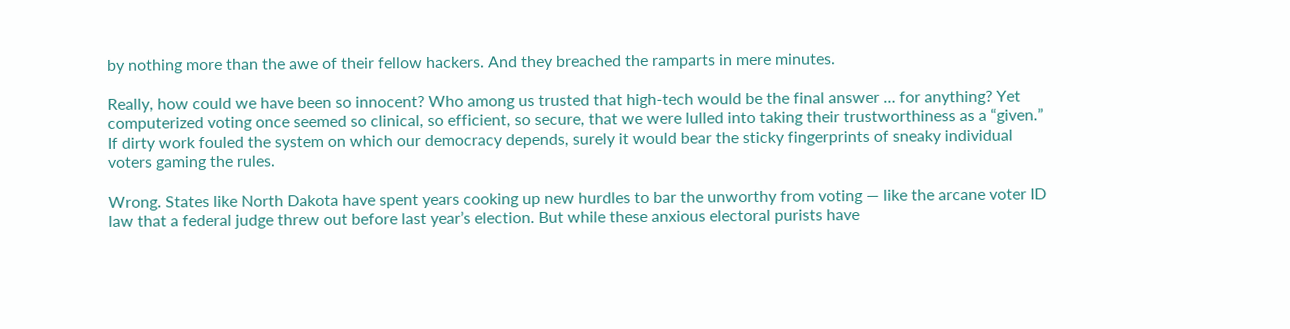by nothing more than the awe of their fellow hackers. And they breached the ramparts in mere minutes.

Really, how could we have been so innocent? Who among us trusted that high-tech would be the final answer … for anything? Yet computerized voting once seemed so clinical, so efficient, so secure, that we were lulled into taking their trustworthiness as a “given.” If dirty work fouled the system on which our democracy depends, surely it would bear the sticky fingerprints of sneaky individual voters gaming the rules.

Wrong. States like North Dakota have spent years cooking up new hurdles to bar the unworthy from voting — like the arcane voter ID law that a federal judge threw out before last year’s election. But while these anxious electoral purists have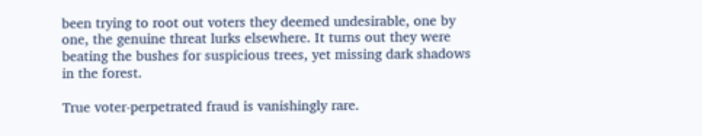been trying to root out voters they deemed undesirable, one by one, the genuine threat lurks elsewhere. It turns out they were beating the bushes for suspicious trees, yet missing dark shadows in the forest.

True voter-perpetrated fraud is vanishingly rare.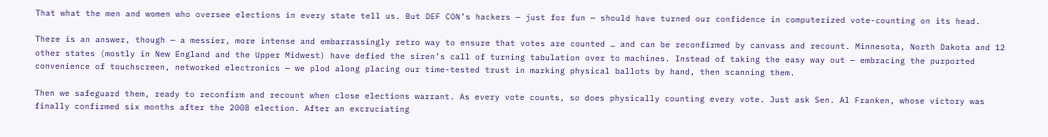That what the men and women who oversee elections in every state tell us. But DEF CON’s hackers — just for fun — should have turned our confidence in computerized vote-counting on its head.

There is an answer, though — a messier, more intense and embarrassingly retro way to ensure that votes are counted … and can be reconfirmed by canvass and recount. Minnesota, North Dakota and 12 other states (mostly in New England and the Upper Midwest) have defied the siren’s call of turning tabulation over to machines. Instead of taking the easy way out — embracing the purported convenience of touchscreen, networked electronics — we plod along placing our time-tested trust in marking physical ballots by hand, then scanning them.

Then we safeguard them, ready to reconfirm and recount when close elections warrant. As every vote counts, so does physically counting every vote. Just ask Sen. Al Franken, whose victory was finally confirmed six months after the 2008 election. After an excruciating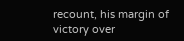recount, his margin of victory over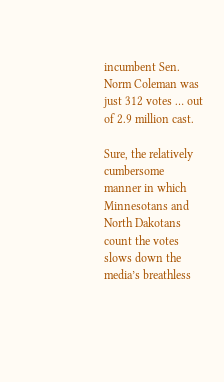incumbent Sen. Norm Coleman was just 312 votes … out of 2.9 million cast.

Sure, the relatively cumbersome manner in which Minnesotans and North Dakotans count the votes slows down the media’s breathless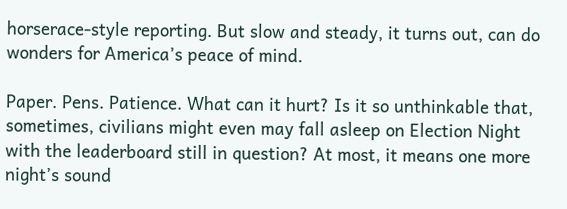horserace-style reporting. But slow and steady, it turns out, can do wonders for America’s peace of mind.

Paper. Pens. Patience. What can it hurt? Is it so unthinkable that, sometimes, civilians might even may fall asleep on Election Night with the leaderboard still in question? At most, it means one more night’s sound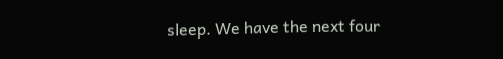sleep. We have the next four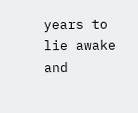years to lie awake and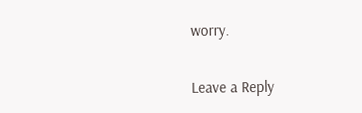worry.

Leave a Reply